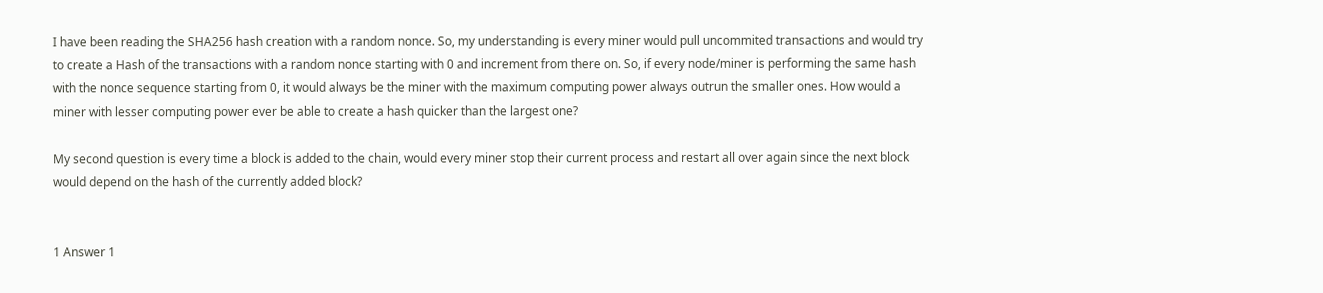I have been reading the SHA256 hash creation with a random nonce. So, my understanding is every miner would pull uncommited transactions and would try to create a Hash of the transactions with a random nonce starting with 0 and increment from there on. So, if every node/miner is performing the same hash with the nonce sequence starting from 0, it would always be the miner with the maximum computing power always outrun the smaller ones. How would a miner with lesser computing power ever be able to create a hash quicker than the largest one?

My second question is every time a block is added to the chain, would every miner stop their current process and restart all over again since the next block would depend on the hash of the currently added block?


1 Answer 1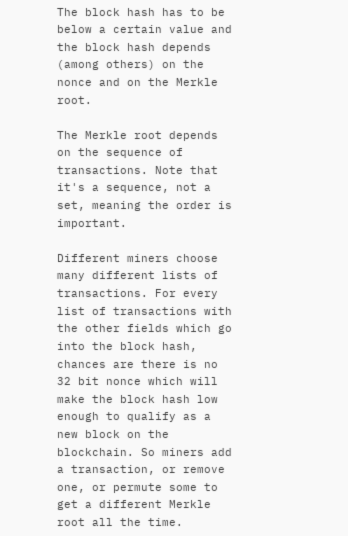The block hash has to be below a certain value and the block hash depends (among others) on the nonce and on the Merkle root.

The Merkle root depends on the sequence of transactions. Note that it's a sequence, not a set, meaning the order is important.

Different miners choose many different lists of transactions. For every list of transactions with the other fields which go into the block hash, chances are there is no 32 bit nonce which will make the block hash low enough to qualify as a new block on the blockchain. So miners add a transaction, or remove one, or permute some to get a different Merkle root all the time.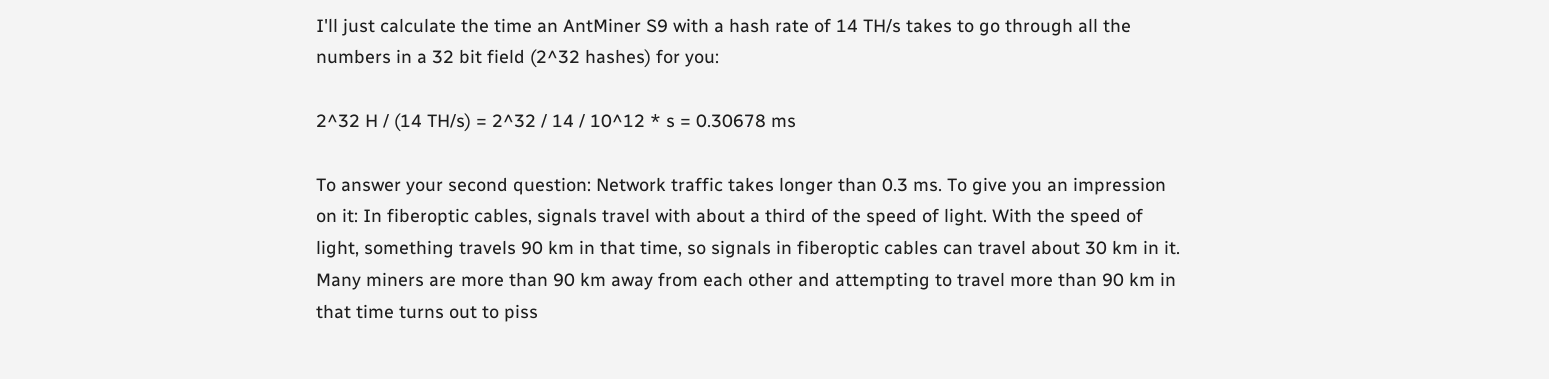I'll just calculate the time an AntMiner S9 with a hash rate of 14 TH/s takes to go through all the numbers in a 32 bit field (2^32 hashes) for you:

2^32 H / (14 TH/s) = 2^32 / 14 / 10^12 * s = 0.30678 ms

To answer your second question: Network traffic takes longer than 0.3 ms. To give you an impression on it: In fiberoptic cables, signals travel with about a third of the speed of light. With the speed of light, something travels 90 km in that time, so signals in fiberoptic cables can travel about 30 km in it. Many miners are more than 90 km away from each other and attempting to travel more than 90 km in that time turns out to piss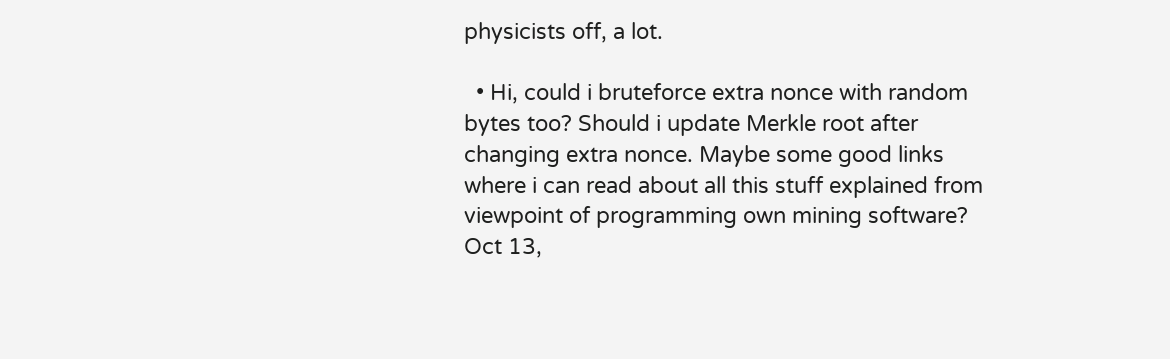physicists off, a lot.

  • Hi, could i bruteforce extra nonce with random bytes too? Should i update Merkle root after changing extra nonce. Maybe some good links where i can read about all this stuff explained from viewpoint of programming own mining software? Oct 13,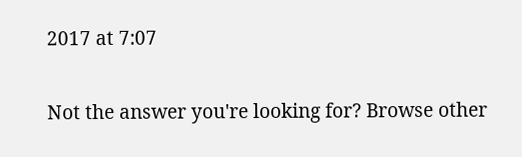2017 at 7:07

Not the answer you're looking for? Browse other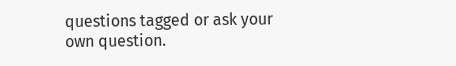questions tagged or ask your own question.